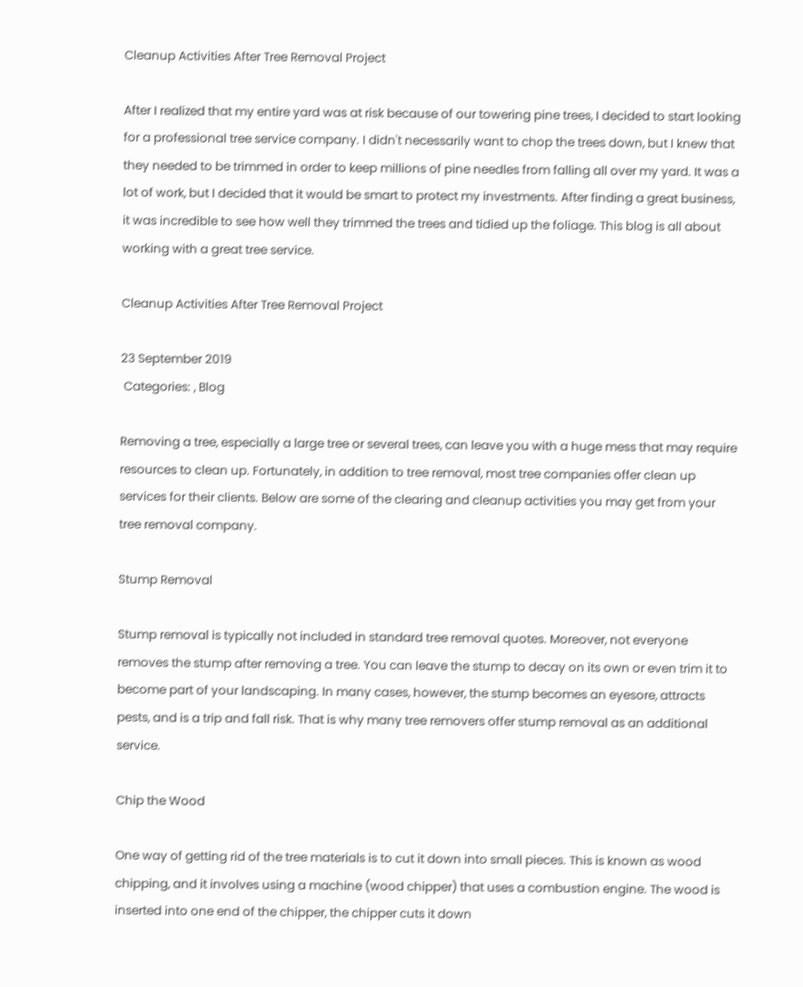Cleanup Activities After Tree Removal Project

After I realized that my entire yard was at risk because of our towering pine trees, I decided to start looking for a professional tree service company. I didn't necessarily want to chop the trees down, but I knew that they needed to be trimmed in order to keep millions of pine needles from falling all over my yard. It was a lot of work, but I decided that it would be smart to protect my investments. After finding a great business, it was incredible to see how well they trimmed the trees and tidied up the foliage. This blog is all about working with a great tree service.

Cleanup Activities After Tree Removal Project

23 September 2019
 Categories: , Blog

Removing a tree, especially a large tree or several trees, can leave you with a huge mess that may require resources to clean up. Fortunately, in addition to tree removal, most tree companies offer clean up services for their clients. Below are some of the clearing and cleanup activities you may get from your tree removal company.

Stump Removal

Stump removal is typically not included in standard tree removal quotes. Moreover, not everyone removes the stump after removing a tree. You can leave the stump to decay on its own or even trim it to become part of your landscaping. In many cases, however, the stump becomes an eyesore, attracts pests, and is a trip and fall risk. That is why many tree removers offer stump removal as an additional service.

Chip the Wood

One way of getting rid of the tree materials is to cut it down into small pieces. This is known as wood chipping, and it involves using a machine (wood chipper) that uses a combustion engine. The wood is inserted into one end of the chipper, the chipper cuts it down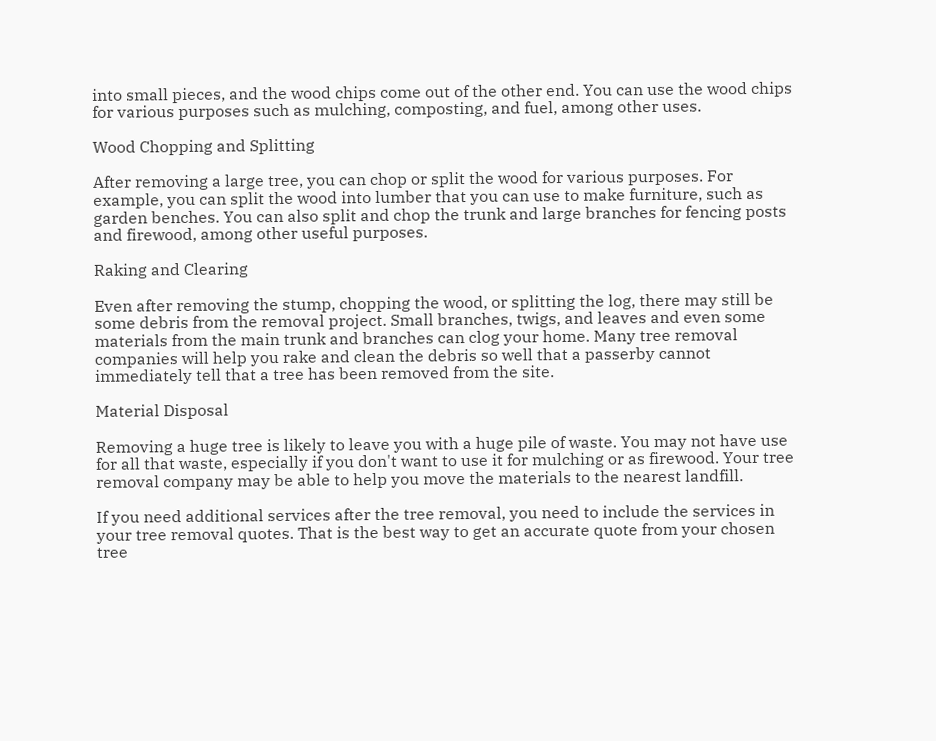into small pieces, and the wood chips come out of the other end. You can use the wood chips for various purposes such as mulching, composting, and fuel, among other uses.

Wood Chopping and Splitting

After removing a large tree, you can chop or split the wood for various purposes. For example, you can split the wood into lumber that you can use to make furniture, such as garden benches. You can also split and chop the trunk and large branches for fencing posts and firewood, among other useful purposes.

Raking and Clearing

Even after removing the stump, chopping the wood, or splitting the log, there may still be some debris from the removal project. Small branches, twigs, and leaves and even some materials from the main trunk and branches can clog your home. Many tree removal companies will help you rake and clean the debris so well that a passerby cannot immediately tell that a tree has been removed from the site.

Material Disposal

Removing a huge tree is likely to leave you with a huge pile of waste. You may not have use for all that waste, especially if you don't want to use it for mulching or as firewood. Your tree removal company may be able to help you move the materials to the nearest landfill.

If you need additional services after the tree removal, you need to include the services in your tree removal quotes. That is the best way to get an accurate quote from your chosen tree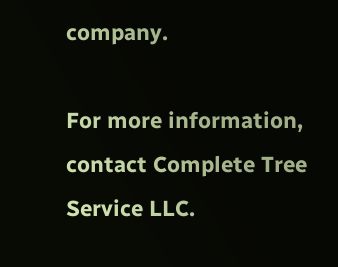company.

For more information, contact Complete Tree Service LLC.